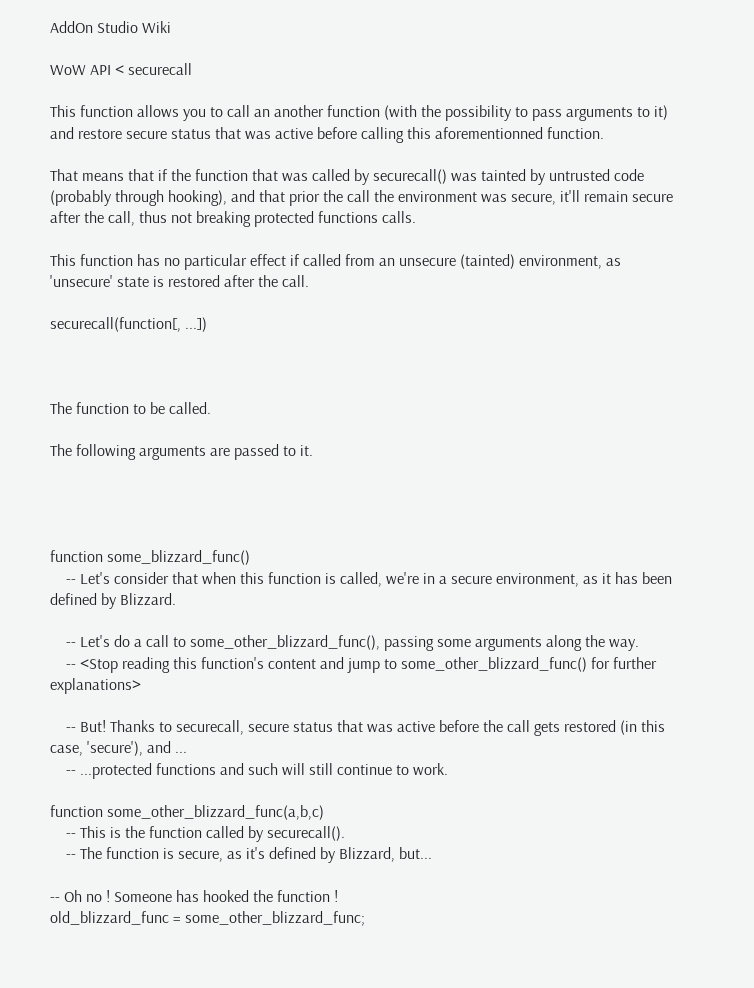AddOn Studio Wiki

WoW API < securecall

This function allows you to call an another function (with the possibility to pass arguments to it) and restore secure status that was active before calling this aforementionned function.

That means that if the function that was called by securecall() was tainted by untrusted code (probably through hooking), and that prior the call the environment was secure, it'll remain secure after the call, thus not breaking protected functions calls.

This function has no particular effect if called from an unsecure (tainted) environment, as 'unsecure' state is restored after the call.

securecall(function[, ...])



The function to be called.

The following arguments are passed to it.




function some_blizzard_func()
    -- Let's consider that when this function is called, we're in a secure environment, as it has been defined by Blizzard.

    -- Let's do a call to some_other_blizzard_func(), passing some arguments along the way.
    -- <Stop reading this function's content and jump to some_other_blizzard_func() for further explanations>

    -- But! Thanks to securecall, secure status that was active before the call gets restored (in this case, 'secure'), and ...
    -- ...protected functions and such will still continue to work.

function some_other_blizzard_func(a,b,c)
    -- This is the function called by securecall().
    -- The function is secure, as it's defined by Blizzard, but...

-- Oh no ! Someone has hooked the function !
old_blizzard_func = some_other_blizzard_func;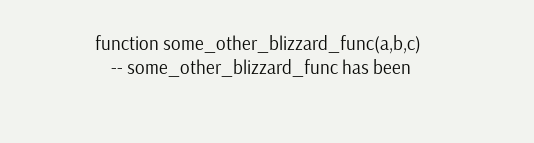function some_other_blizzard_func(a,b,c)
    -- some_other_blizzard_func has been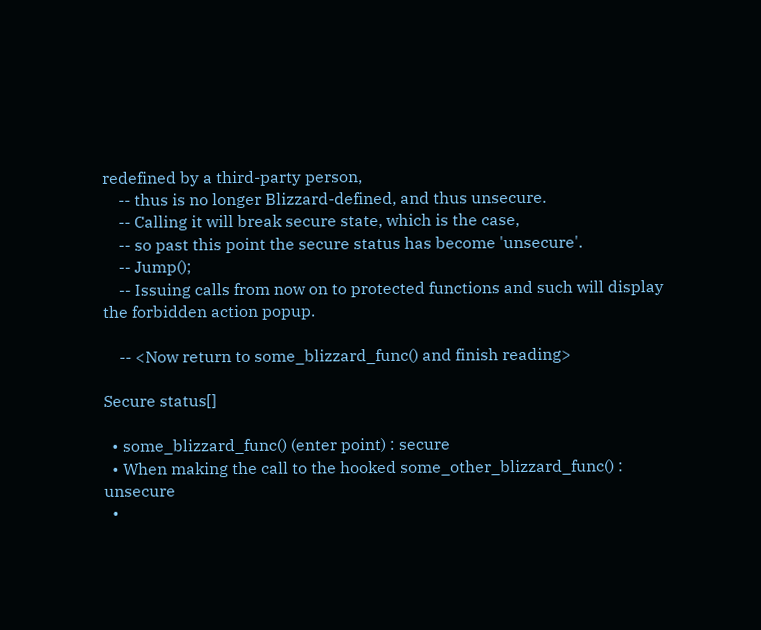redefined by a third-party person,
    -- thus is no longer Blizzard-defined, and thus unsecure.
    -- Calling it will break secure state, which is the case,
    -- so past this point the secure status has become 'unsecure'.
    -- Jump();
    -- Issuing calls from now on to protected functions and such will display the forbidden action popup.

    -- <Now return to some_blizzard_func() and finish reading>

Secure status[]

  • some_blizzard_func() (enter point) : secure
  • When making the call to the hooked some_other_blizzard_func() : unsecure
  •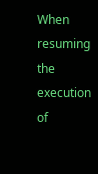When resuming the execution of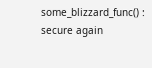some_blizzard_func() : secure again